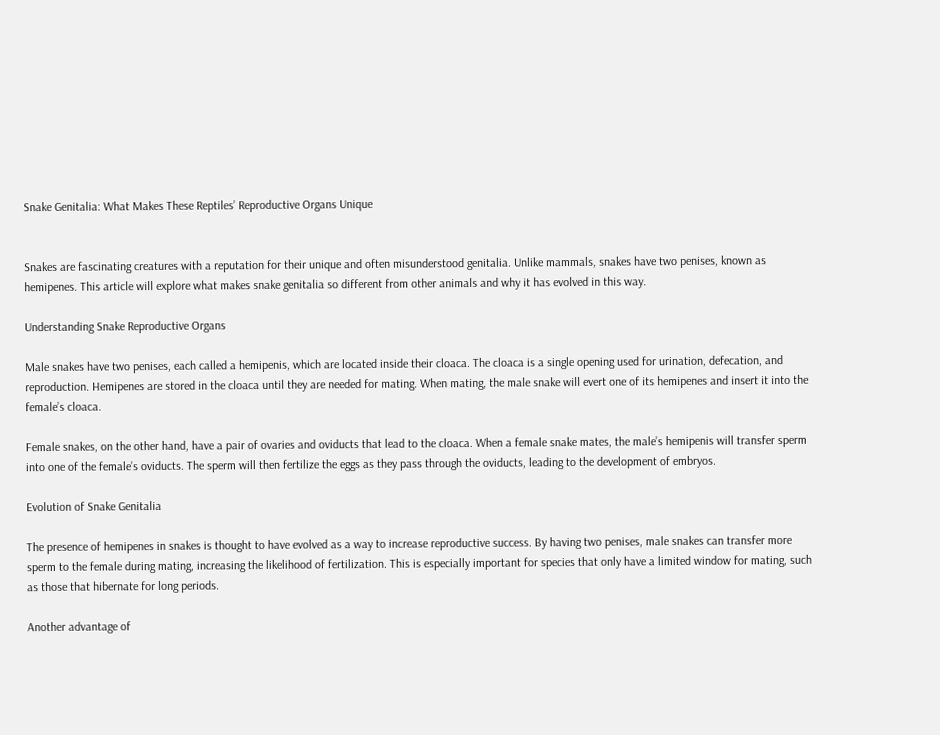Snake Genitalia: What Makes These Reptiles’ Reproductive Organs Unique


Snakes are fascinating creatures with a reputation for their unique and often misunderstood genitalia. Unlike mammals, snakes have two penises, known as hemipenes. This article will explore what makes snake genitalia so different from other animals and why it has evolved in this way.

Understanding Snake Reproductive Organs

Male snakes have two penises, each called a hemipenis, which are located inside their cloaca. The cloaca is a single opening used for urination, defecation, and reproduction. Hemipenes are stored in the cloaca until they are needed for mating. When mating, the male snake will evert one of its hemipenes and insert it into the female’s cloaca.

Female snakes, on the other hand, have a pair of ovaries and oviducts that lead to the cloaca. When a female snake mates, the male’s hemipenis will transfer sperm into one of the female’s oviducts. The sperm will then fertilize the eggs as they pass through the oviducts, leading to the development of embryos.

Evolution of Snake Genitalia

The presence of hemipenes in snakes is thought to have evolved as a way to increase reproductive success. By having two penises, male snakes can transfer more sperm to the female during mating, increasing the likelihood of fertilization. This is especially important for species that only have a limited window for mating, such as those that hibernate for long periods.

Another advantage of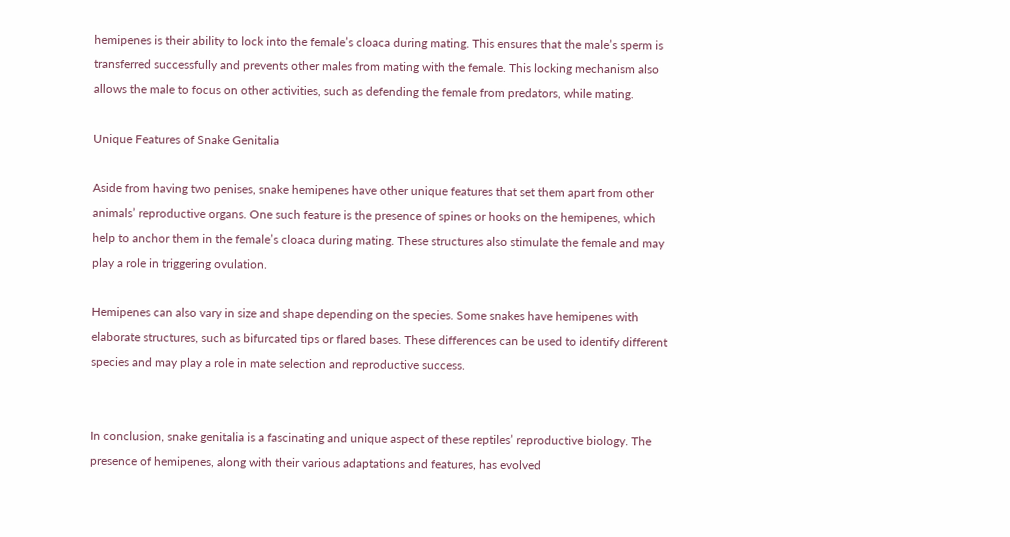hemipenes is their ability to lock into the female’s cloaca during mating. This ensures that the male’s sperm is transferred successfully and prevents other males from mating with the female. This locking mechanism also allows the male to focus on other activities, such as defending the female from predators, while mating.

Unique Features of Snake Genitalia

Aside from having two penises, snake hemipenes have other unique features that set them apart from other animals’ reproductive organs. One such feature is the presence of spines or hooks on the hemipenes, which help to anchor them in the female’s cloaca during mating. These structures also stimulate the female and may play a role in triggering ovulation.

Hemipenes can also vary in size and shape depending on the species. Some snakes have hemipenes with elaborate structures, such as bifurcated tips or flared bases. These differences can be used to identify different species and may play a role in mate selection and reproductive success.


In conclusion, snake genitalia is a fascinating and unique aspect of these reptiles’ reproductive biology. The presence of hemipenes, along with their various adaptations and features, has evolved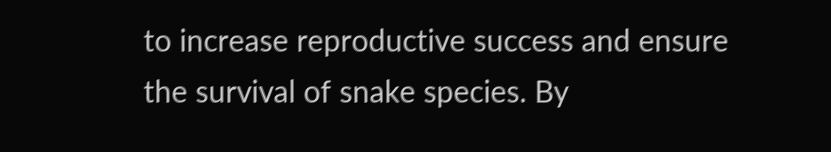to increase reproductive success and ensure the survival of snake species. By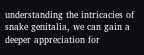understanding the intricacies of snake genitalia, we can gain a deeper appreciation for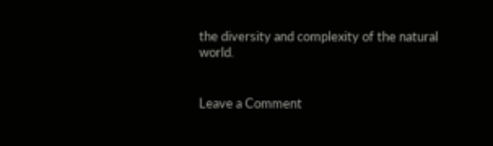the diversity and complexity of the natural world.


Leave a Comment